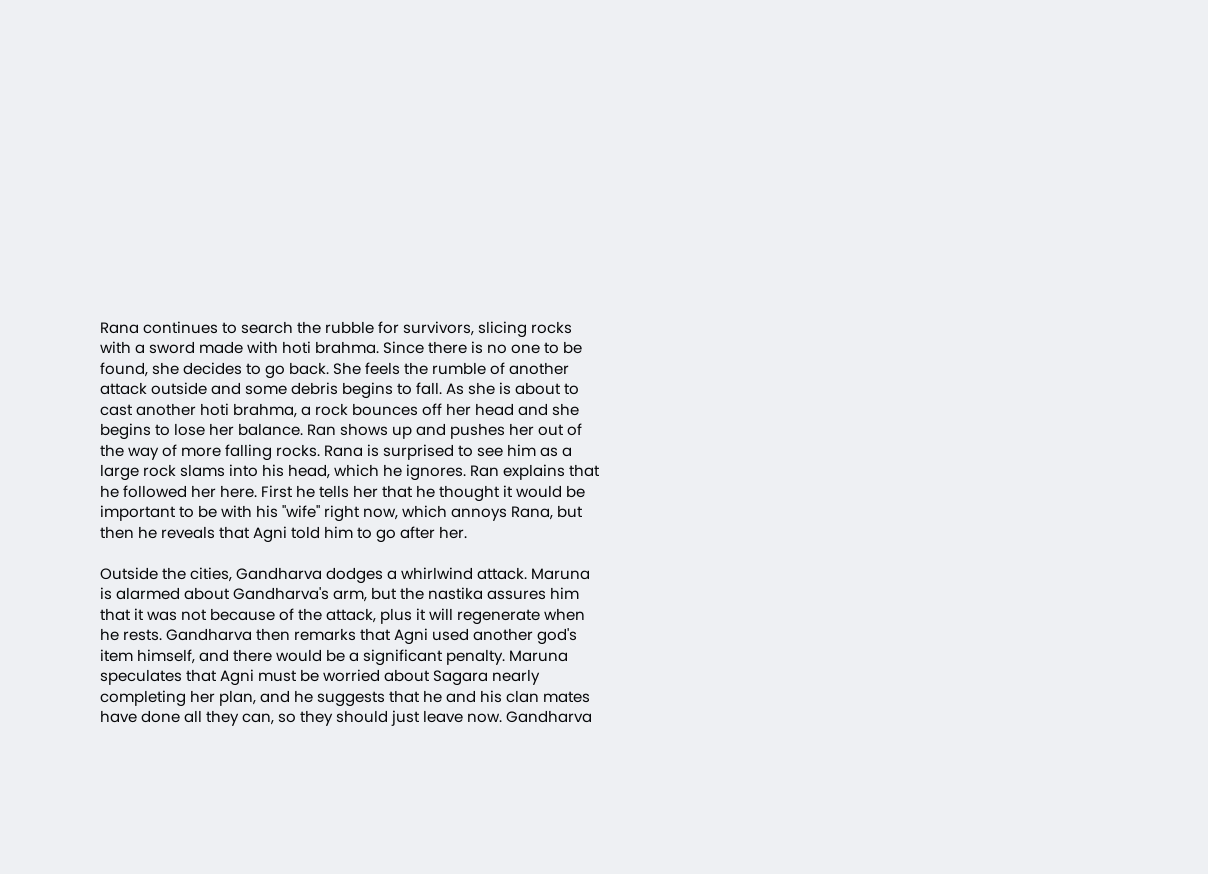Rana continues to search the rubble for survivors, slicing rocks with a sword made with hoti brahma. Since there is no one to be found, she decides to go back. She feels the rumble of another attack outside and some debris begins to fall. As she is about to cast another hoti brahma, a rock bounces off her head and she begins to lose her balance. Ran shows up and pushes her out of the way of more falling rocks. Rana is surprised to see him as a large rock slams into his head, which he ignores. Ran explains that he followed her here. First he tells her that he thought it would be important to be with his "wife" right now, which annoys Rana, but then he reveals that Agni told him to go after her.

Outside the cities, Gandharva dodges a whirlwind attack. Maruna is alarmed about Gandharva's arm, but the nastika assures him that it was not because of the attack, plus it will regenerate when he rests. Gandharva then remarks that Agni used another god's item himself, and there would be a significant penalty. Maruna speculates that Agni must be worried about Sagara nearly completing her plan, and he suggests that he and his clan mates have done all they can, so they should just leave now. Gandharva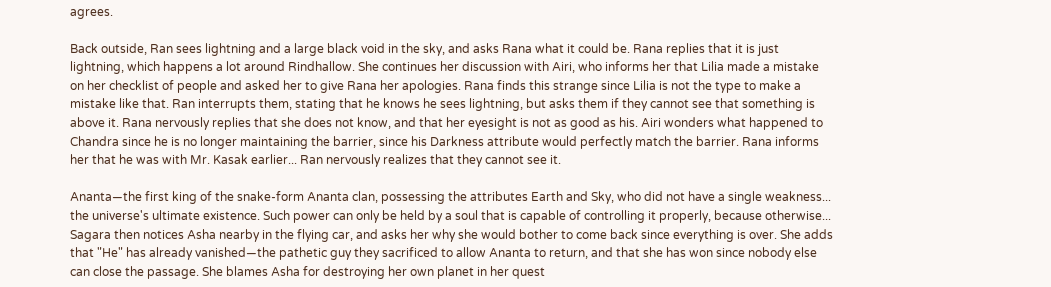agrees.

Back outside, Ran sees lightning and a large black void in the sky, and asks Rana what it could be. Rana replies that it is just lightning, which happens a lot around Rindhallow. She continues her discussion with Airi, who informs her that Lilia made a mistake on her checklist of people and asked her to give Rana her apologies. Rana finds this strange since Lilia is not the type to make a mistake like that. Ran interrupts them, stating that he knows he sees lightning, but asks them if they cannot see that something is above it. Rana nervously replies that she does not know, and that her eyesight is not as good as his. Airi wonders what happened to Chandra since he is no longer maintaining the barrier, since his Darkness attribute would perfectly match the barrier. Rana informs her that he was with Mr. Kasak earlier... Ran nervously realizes that they cannot see it.

Ananta—the first king of the snake-form Ananta clan, possessing the attributes Earth and Sky, who did not have a single weakness... the universe's ultimate existence. Such power can only be held by a soul that is capable of controlling it properly, because otherwise... Sagara then notices Asha nearby in the flying car, and asks her why she would bother to come back since everything is over. She adds that "He" has already vanished—the pathetic guy they sacrificed to allow Ananta to return, and that she has won since nobody else can close the passage. She blames Asha for destroying her own planet in her quest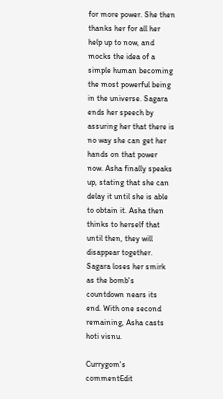for more power. She then thanks her for all her help up to now, and mocks the idea of a simple human becoming the most powerful being in the universe. Sagara ends her speech by assuring her that there is no way she can get her hands on that power now. Asha finally speaks up, stating that she can delay it until she is able to obtain it. Asha then thinks to herself that until then, they will disappear together. Sagara loses her smirk as the bomb's countdown nears its end. With one second remaining, Asha casts hoti visnu.

Currygom's commentEdit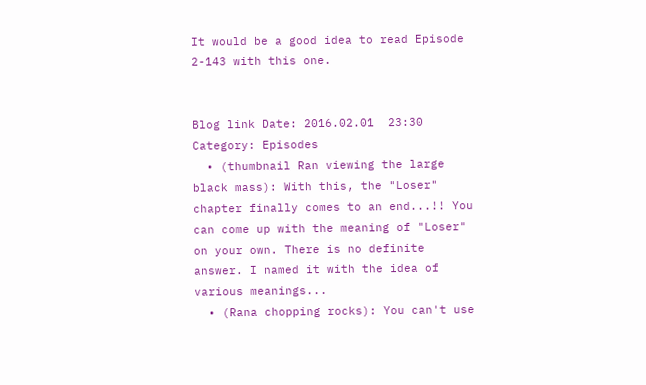It would be a good idea to read Episode 2-143 with this one.


Blog link Date: 2016.02.01  23:30 Category: Episodes
  • (thumbnail Ran viewing the large black mass): With this, the "Loser" chapter finally comes to an end...!! You can come up with the meaning of "Loser" on your own. There is no definite answer. I named it with the idea of various meanings...
  • (Rana chopping rocks): You can't use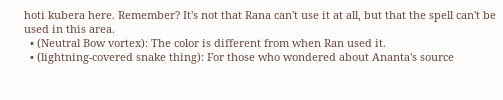hoti kubera here. Remember? It's not that Rana can't use it at all, but that the spell can't be used in this area.
  • (Neutral Bow vortex): The color is different from when Ran used it.
  • (lightning-covered snake thing): For those who wondered about Ananta's source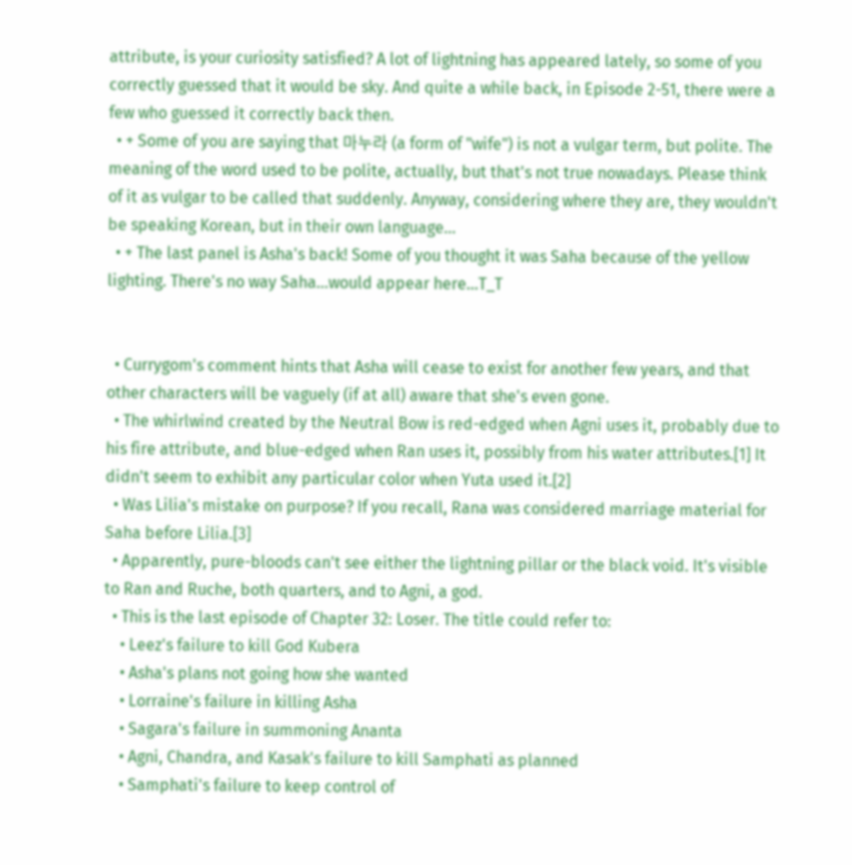attribute, is your curiosity satisfied? A lot of lightning has appeared lately, so some of you correctly guessed that it would be sky. And quite a while back, in Episode 2-51, there were a few who guessed it correctly back then.
  • + Some of you are saying that 마누라 (a form of "wife") is not a vulgar term, but polite. The meaning of the word used to be polite, actually, but that's not true nowadays. Please think of it as vulgar to be called that suddenly. Anyway, considering where they are, they wouldn't be speaking Korean, but in their own language...
  • + The last panel is Asha's back! Some of you thought it was Saha because of the yellow lighting. There's no way Saha...would appear here...T_T


  • Currygom's comment hints that Asha will cease to exist for another few years, and that other characters will be vaguely (if at all) aware that she's even gone.
  • The whirlwind created by the Neutral Bow is red-edged when Agni uses it, probably due to his fire attribute, and blue-edged when Ran uses it, possibly from his water attributes.[1] It didn't seem to exhibit any particular color when Yuta used it.[2]
  • Was Lilia's mistake on purpose? If you recall, Rana was considered marriage material for Saha before Lilia.[3]
  • Apparently, pure-bloods can't see either the lightning pillar or the black void. It's visible to Ran and Ruche, both quarters, and to Agni, a god.
  • This is the last episode of Chapter 32: Loser. The title could refer to:
    • Leez's failure to kill God Kubera
    • Asha's plans not going how she wanted
    • Lorraine's failure in killing Asha
    • Sagara's failure in summoning Ananta
    • Agni, Chandra, and Kasak's failure to kill Samphati as planned
    • Samphati's failure to keep control of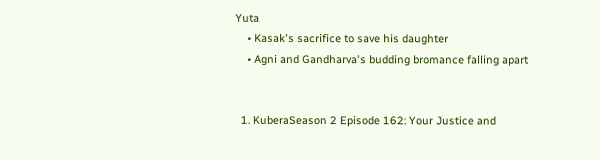Yuta
    • Kasak's sacrifice to save his daughter
    • Agni and Gandharva's budding bromance falling apart


  1. KuberaSeason 2 Episode 162: Your Justice and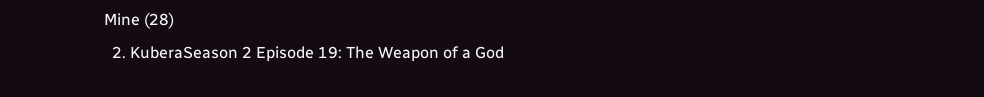Mine (28)
  2. KuberaSeason 2 Episode 19: The Weapon of a God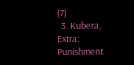(7)
  3. Kubera, Extra: Punishment